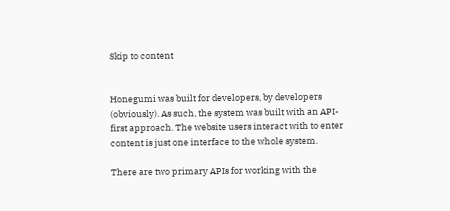Skip to content


Honegumi was built for developers, by developers (obviously). As such, the system was built with an API-first approach. The website users interact with to enter content is just one interface to the whole system.

There are two primary APIs for working with the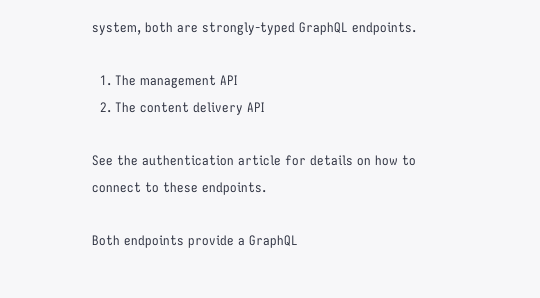system, both are strongly-typed GraphQL endpoints.

  1. The management API
  2. The content delivery API

See the authentication article for details on how to connect to these endpoints.

Both endpoints provide a GraphQL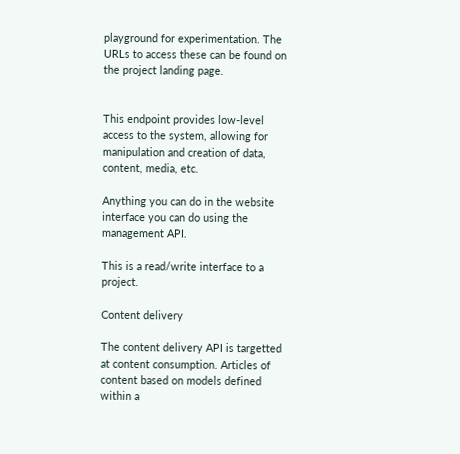playground for experimentation. The URLs to access these can be found on the project landing page.


This endpoint provides low-level access to the system, allowing for manipulation and creation of data, content, media, etc.

Anything you can do in the website interface you can do using the management API.

This is a read/write interface to a project.

Content delivery

The content delivery API is targetted at content consumption. Articles of content based on models defined within a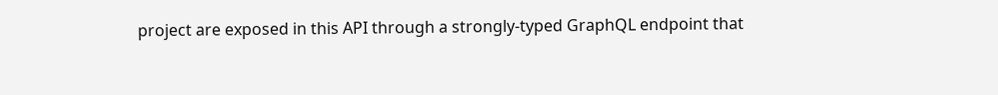project are exposed in this API through a strongly-typed GraphQL endpoint that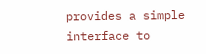provides a simple interface to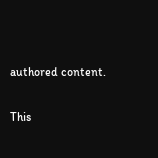authored content.

This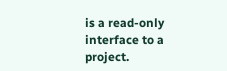is a read-only interface to a project.